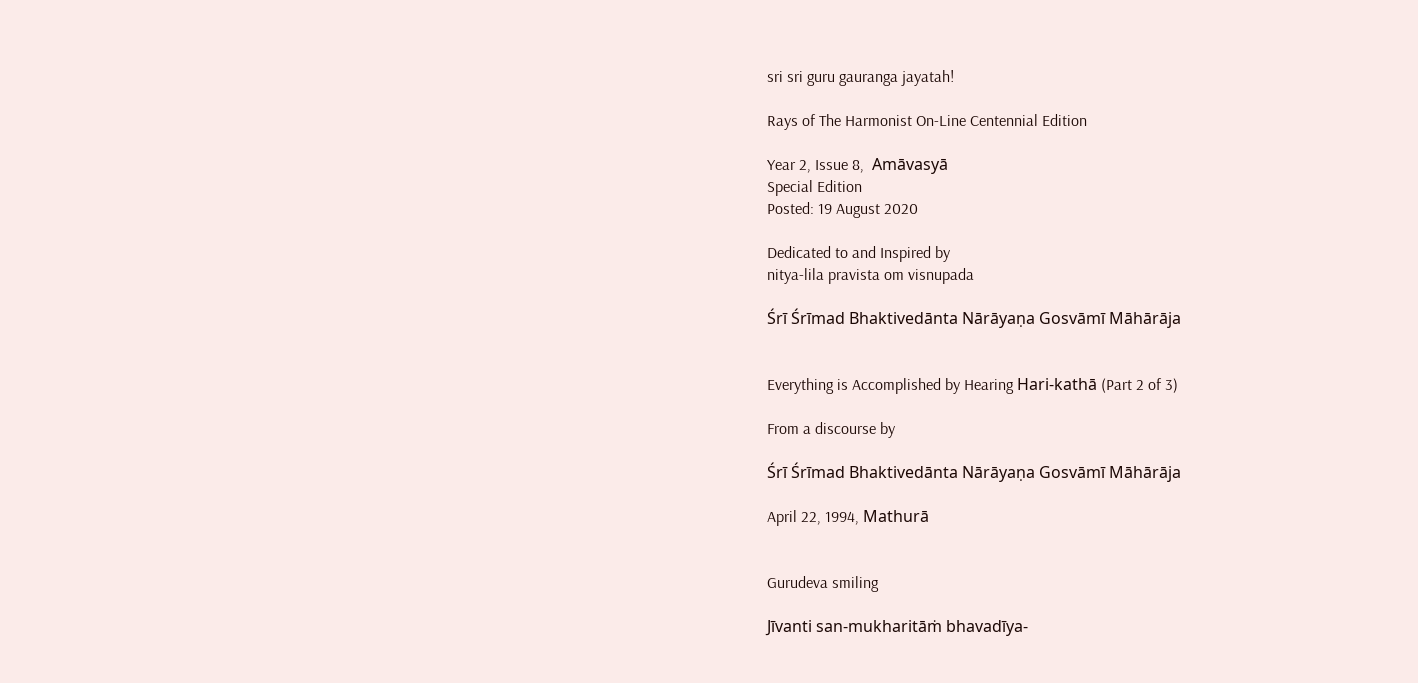sri sri guru gauranga jayatah!

Rays of The Harmonist On-Line Centennial Edition

Year 2, Issue 8,  Amāvasyā
Special Edition
Posted: 19 August 2020

Dedicated to and Inspired by
nitya-lila pravista om visnupada

Śrī Śrīmad Bhaktivedānta Nārāyaṇa Gosvāmī Māhārāja


Everything is Accomplished by Hearing Hari-kathā (Part 2 of 3)

From a discourse by

Śrī Śrīmad Bhaktivedānta Nārāyaṇa Gosvāmī Māhārāja

April 22, 1994, Mathurā


Gurudeva smiling

Jīvanti san-mukharitāṁ bhavadīya-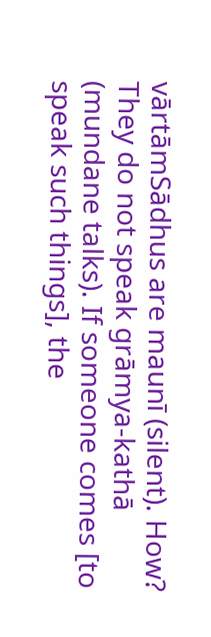vārtāmSādhus are maunī (silent). How? They do not speak grāmya-kathā (mundane talks). If someone comes [to speak such things], the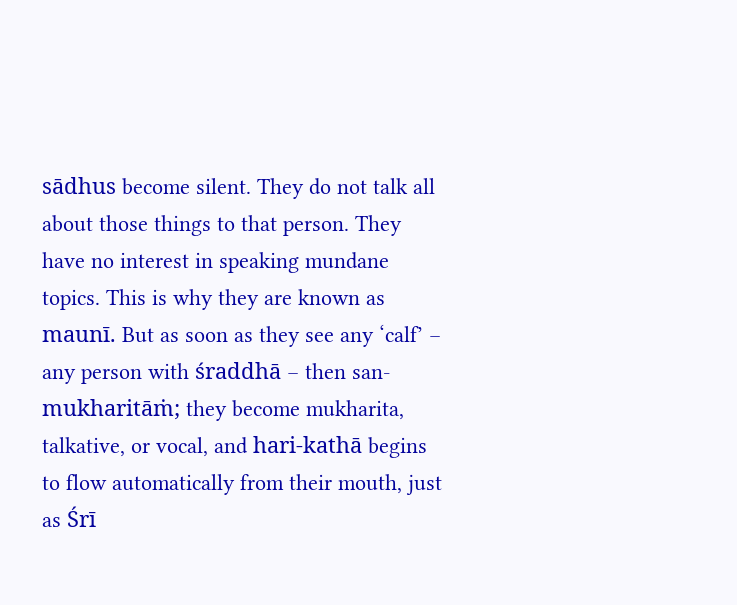sādhus become silent. They do not talk all about those things to that person. They have no interest in speaking mundane topics. This is why they are known as maunī. But as soon as they see any ‘calf’ – any person with śraddhā – then san-mukharitāṁ; they become mukharita, talkative, or vocal, and hari-kathā begins to flow automatically from their mouth, just as Śrī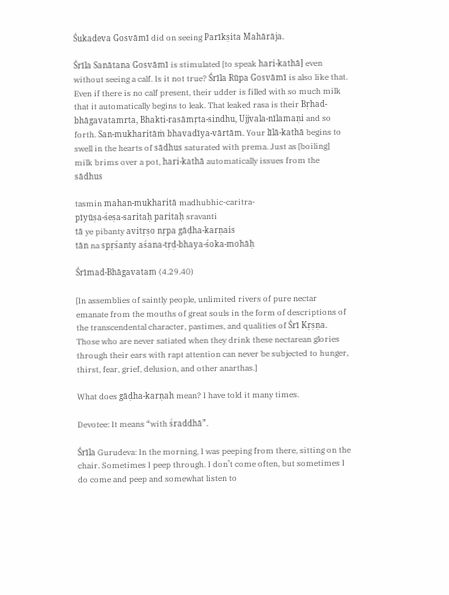Śukadeva Gosvāmī did on seeing Parīkṣita Mahārāja.

Śrīla Sanātana Gosvāmī is stimulated [to speak hari-kathā] even without seeing a calf. Is it not true? Śrīla Rūpa Gosvāmī is also like that. Even if there is no calf present, their udder is filled with so much milk that it automatically begins to leak. That leaked rasa is their Bṛhad-bhāgavatamrta, Bhakti-rasāmṛta-sindhu, Ujjvala-nīlamaṇi and so forth. San-mukharitāṁ bhavadīya-vārtām. Your līlā-kathā begins to swell in the hearts of sādhus saturated with prema. Just as [boiling] milk brims over a pot, hari-kathā automatically issues from the sādhus

tasmin mahan-mukharitā madhubhic-caritra-
pīyūṣa-śeṣa-saritaḥ paritaḥ sravanti
tā ye pibanty avitṛṣo nṛpa gāḍha-karṇais
tān na spṛśanty aśana-tṛḍ-bhaya-śoka-mohāḥ

Śrīmad-Bhāgavatam (4.29.40)

[In assemblies of saintly people, unlimited rivers of pure nectar emanate from the mouths of great souls in the form of descriptions of the transcendental character, pastimes, and qualities of Śrī Kṛṣṇa. Those who are never satiated when they drink these nectarean glories through their ears with rapt attention can never be subjected to hunger, thirst, fear, grief, delusion, and other anarthas.]

What does gāḍha-karṇah mean? I have told it many times.

Devotee: It means “with śraddhā”.

Śrīla Gurudeva: In the morning, I was peeping from there, sitting on the chair. Sometimes I peep through. I don’t come often, but sometimes I do come and peep and somewhat listen to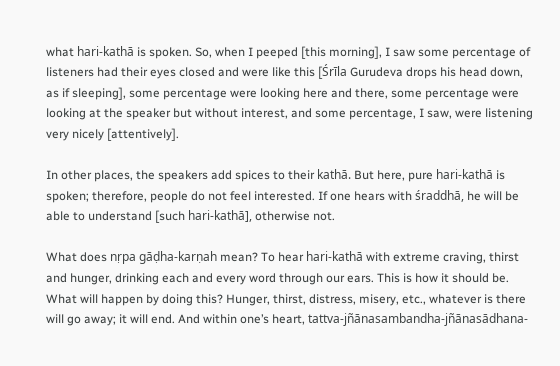what hari-kathā is spoken. So, when I peeped [this morning], I saw some percentage of listeners had their eyes closed and were like this [Śrīla Gurudeva drops his head down, as if sleeping], some percentage were looking here and there, some percentage were looking at the speaker but without interest, and some percentage, I saw, were listening very nicely [attentively].

In other places, the speakers add spices to their kathā. But here, pure hari-kathā is spoken; therefore, people do not feel interested. If one hears with śraddhā, he will be able to understand [such hari-kathā], otherwise not.

What does nṛpa gāḍha-karṇah mean? To hear hari-kathā with extreme craving, thirst and hunger, drinking each and every word through our ears. This is how it should be. What will happen by doing this? Hunger, thirst, distress, misery, etc., whatever is there will go away; it will end. And within one’s heart, tattva-jñānasambandha-jñānasādhana-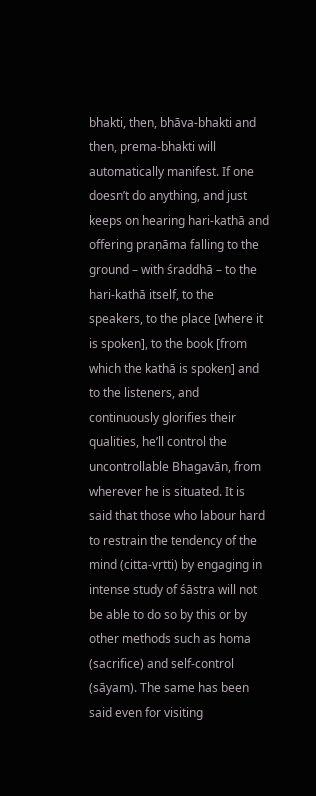bhakti, then, bhāva-bhakti and then, prema-bhakti will automatically manifest. If one doesn’t do anything, and just keeps on hearing hari-kathā and offering praṇāma falling to the ground – with śraddhā – to the hari-kathā itself, to the speakers, to the place [where it is spoken], to the book [from which the kathā is spoken] and to the listeners, and continuously glorifies their qualities, he’ll control the uncontrollable Bhagavān, from wherever he is situated. It is said that those who labour hard to restrain the tendency of the mind (citta-vṛtti) by engaging in intense study of śāstra will not be able to do so by this or by other methods such as homa (sacrifice) and self-control (sāyam). The same has been said even for visiting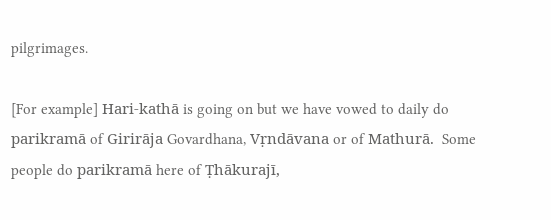pilgrimages.

[For example] Hari-kathā is going on but we have vowed to daily do parikramā of Girirāja Govardhana, Vṛndāvana or of Mathurā.  Some people do parikramā here of Ṭhākurajī,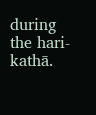during the hari-kathā.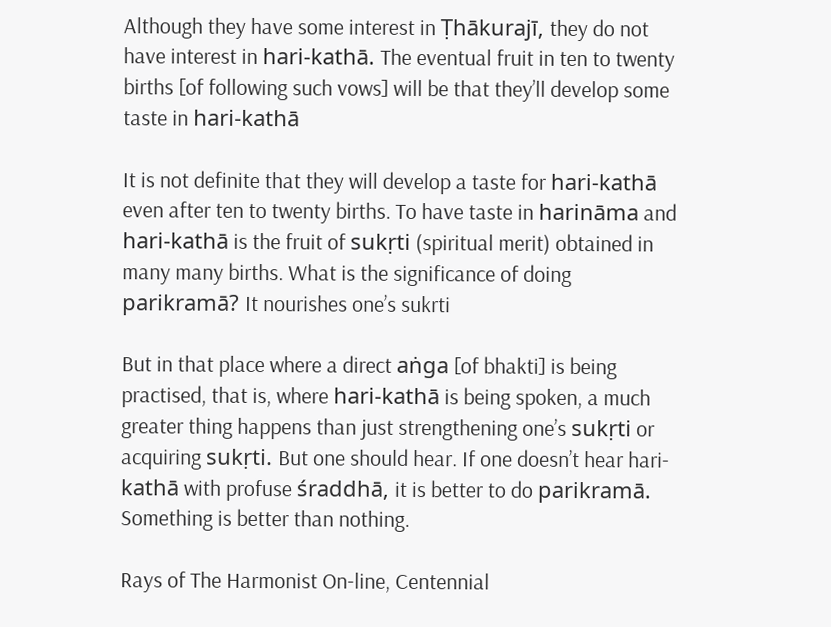Although they have some interest in Ṭhākurajī, they do not have interest in hari-kathā. The eventual fruit in ten to twenty births [of following such vows] will be that they’ll develop some taste in hari-kathā

It is not definite that they will develop a taste for hari-kathā even after ten to twenty births. To have taste in harināma and hari-kathā is the fruit of sukṛti (spiritual merit) obtained in many many births. What is the significance of doing parikramā? It nourishes one’s sukrti

But in that place where a direct aṅga [of bhakti] is being practised, that is, where hari-kathā is being spoken, a much greater thing happens than just strengthening one’s sukṛti or acquiring sukṛti. But one should hear. If one doesn’t hear hari-kathā with profuse śraddhā, it is better to do parikramā. Something is better than nothing.

Rays of The Harmonist On-line, Centennial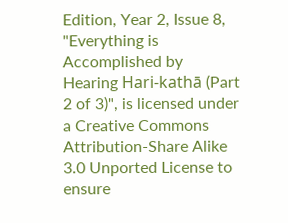Edition, Year 2, Issue 8, "Everything is Accomplished by Hearing Hari-kathā (Part 2 of 3)", is licensed under a Creative Commons Attribution-Share Alike 3.0 Unported License to ensure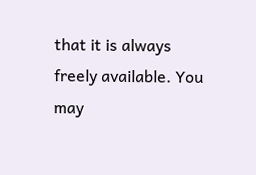that it is always freely available. You may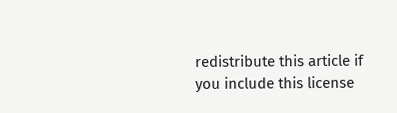redistribute this article if you include this license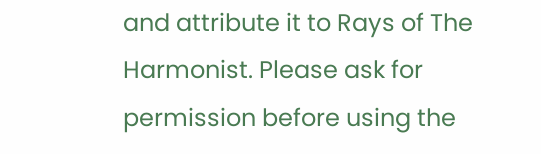and attribute it to Rays of The Harmonist. Please ask for permission before using the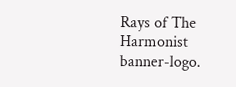Rays of The Harmonist banner-logo.